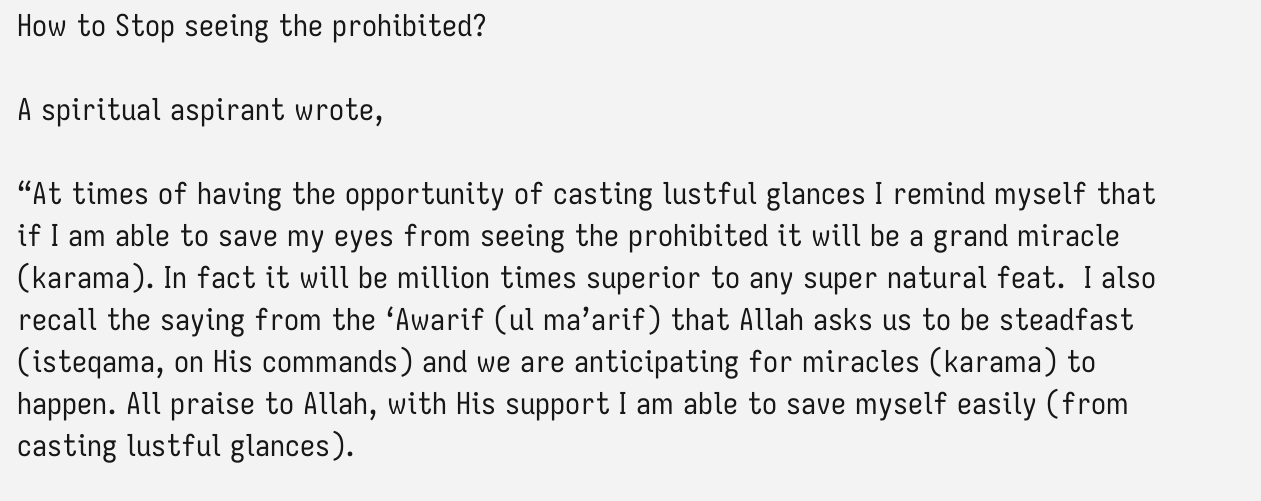How to Stop seeing the prohibited?

A spiritual aspirant wrote,

“At times of having the opportunity of casting lustful glances I remind myself that if I am able to save my eyes from seeing the prohibited it will be a grand miracle (karama). In fact it will be million times superior to any super natural feat.  I also recall the saying from the ‘Awarif (ul ma’arif) that Allah asks us to be steadfast (isteqama, on His commands) and we are anticipating for miracles (karama) to happen. All praise to Allah, with His support I am able to save myself easily (from casting lustful glances).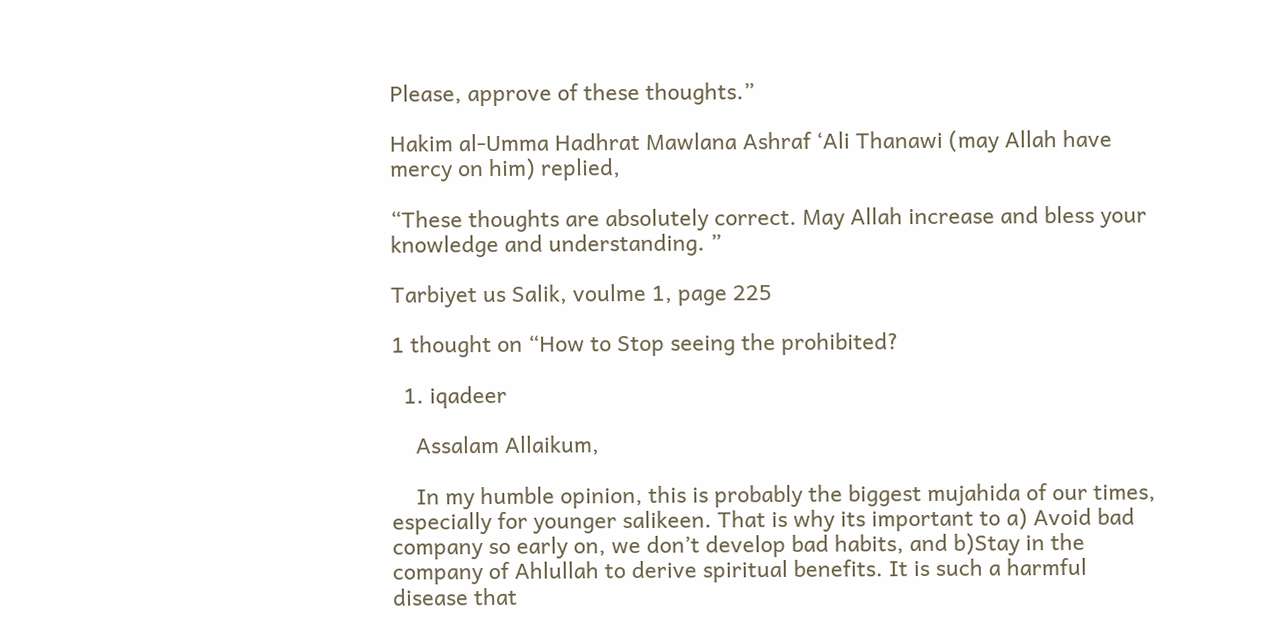Please, approve of these thoughts.”

Hakim al-Umma Hadhrat Mawlana Ashraf ‘Ali Thanawi (may Allah have mercy on him) replied,

“These thoughts are absolutely correct. May Allah increase and bless your knowledge and understanding. ”

Tarbiyet us Salik, voulme 1, page 225

1 thought on “How to Stop seeing the prohibited?

  1. iqadeer

    Assalam Allaikum,

    In my humble opinion, this is probably the biggest mujahida of our times, especially for younger salikeen. That is why its important to a) Avoid bad company so early on, we don’t develop bad habits, and b)Stay in the company of Ahlullah to derive spiritual benefits. It is such a harmful disease that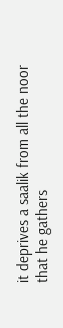it deprives a saalik from all the noor that he gathers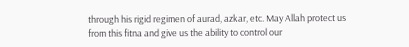through his rigid regimen of aurad, azkar, etc. May Allah protect us from this fitna and give us the ability to control our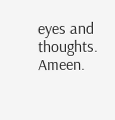eyes and thoughts. Ameen.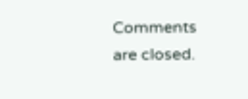Comments are closed.